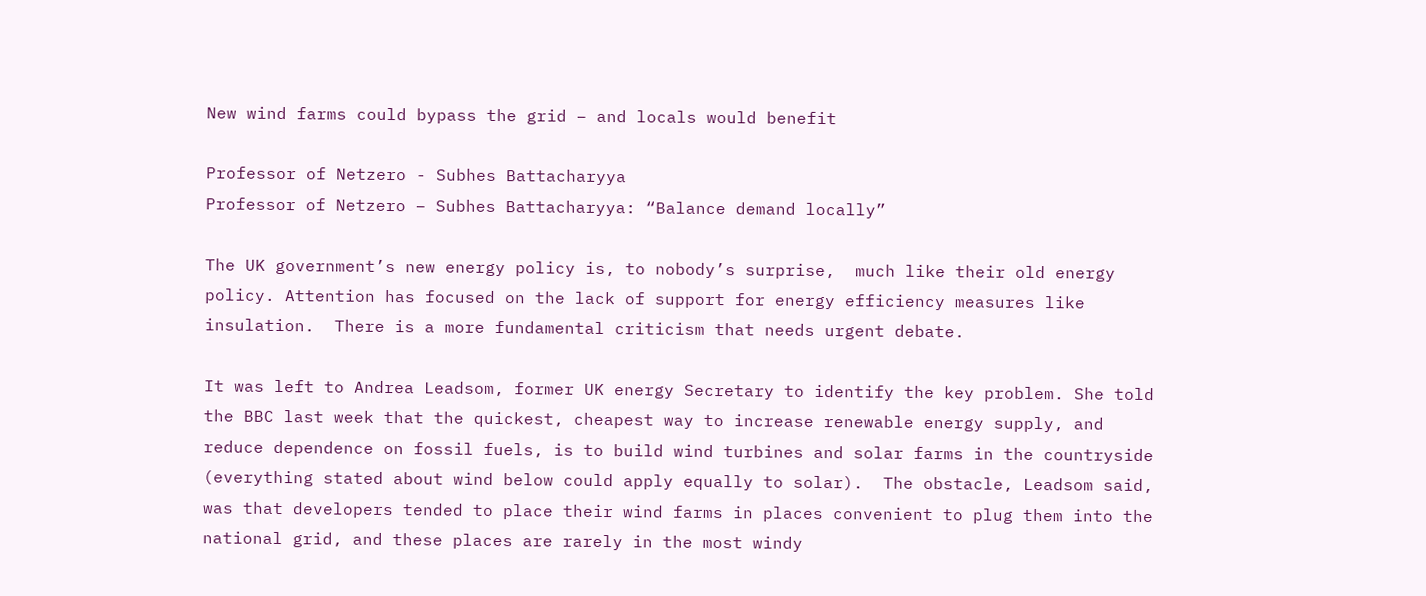New wind farms could bypass the grid – and locals would benefit

Professor of Netzero - Subhes Battacharyya
Professor of Netzero – Subhes Battacharyya: “Balance demand locally”

The UK government’s new energy policy is, to nobody’s surprise,  much like their old energy policy. Attention has focused on the lack of support for energy efficiency measures like insulation.  There is a more fundamental criticism that needs urgent debate.

It was left to Andrea Leadsom, former UK energy Secretary to identify the key problem. She told the BBC last week that the quickest, cheapest way to increase renewable energy supply, and reduce dependence on fossil fuels, is to build wind turbines and solar farms in the countryside (everything stated about wind below could apply equally to solar).  The obstacle, Leadsom said, was that developers tended to place their wind farms in places convenient to plug them into the national grid, and these places are rarely in the most windy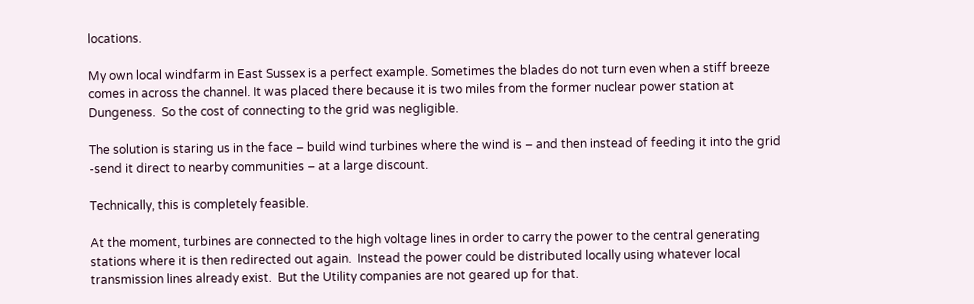locations.

My own local windfarm in East Sussex is a perfect example. Sometimes the blades do not turn even when a stiff breeze comes in across the channel. It was placed there because it is two miles from the former nuclear power station at Dungeness.  So the cost of connecting to the grid was negligible.

The solution is staring us in the face – build wind turbines where the wind is – and then instead of feeding it into the grid -send it direct to nearby communities – at a large discount.

Technically, this is completely feasible.

At the moment, turbines are connected to the high voltage lines in order to carry the power to the central generating stations where it is then redirected out again.  Instead the power could be distributed locally using whatever local transmission lines already exist.  But the Utility companies are not geared up for that.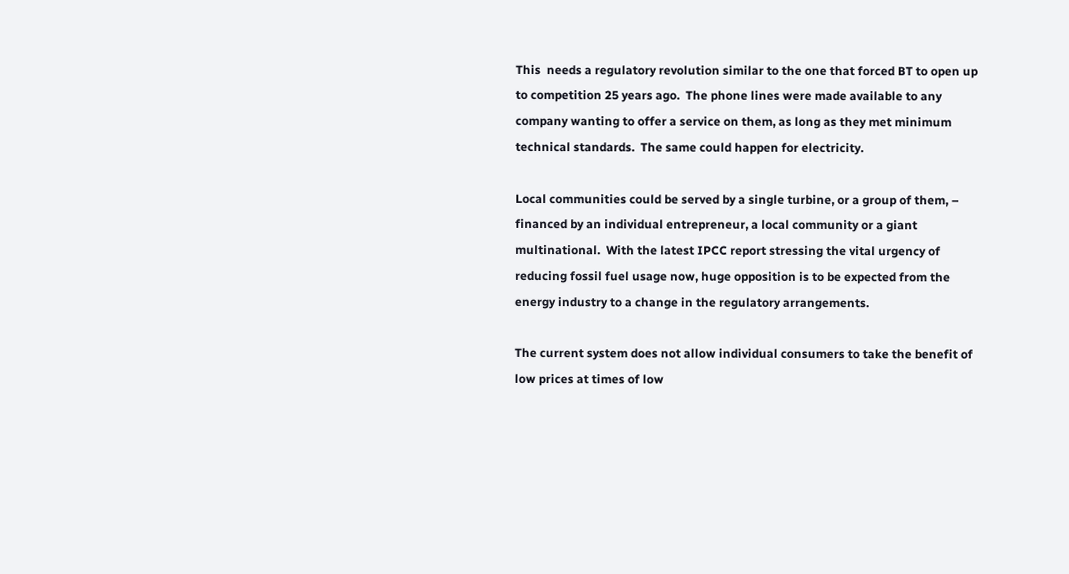This  needs a regulatory revolution similar to the one that forced BT to open up to competition 25 years ago.  The phone lines were made available to any company wanting to offer a service on them, as long as they met minimum technical standards.  The same could happen for electricity.

Local communities could be served by a single turbine, or a group of them, – financed by an individual entrepreneur, a local community or a giant multinational.  With the latest IPCC report stressing the vital urgency of reducing fossil fuel usage now, huge opposition is to be expected from the energy industry to a change in the regulatory arrangements.

The current system does not allow individual consumers to take the benefit of low prices at times of low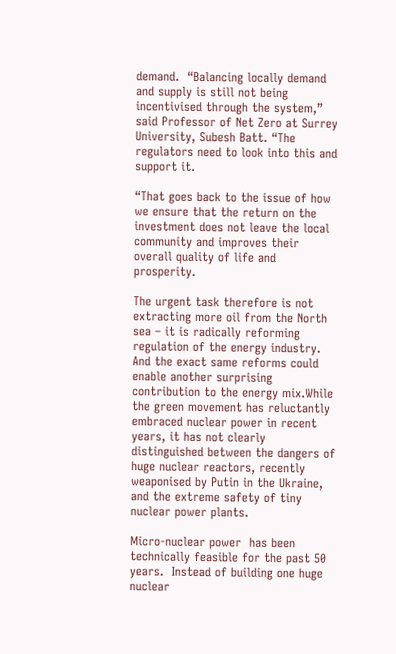demand.  “Balancing locally demand and supply is still not being incentivised through the system,” said Professor of Net Zero at Surrey University, Subesh Batt. “The regulators need to look into this and support it.

“That goes back to the issue of how we ensure that the return on the investment does not leave the local community and improves their overall quality of life and prosperity.

The urgent task therefore is not extracting more oil from the North sea – it is radically reforming regulation of the energy industry.  And the exact same reforms could enable another surprising contribution to the energy mix.While the green movement has reluctantly embraced nuclear power in recent years, it has not clearly distinguished between the dangers of huge nuclear reactors, recently weaponised by Putin in the Ukraine, and the extreme safety of tiny nuclear power plants.

Micro-nuclear power  has been technically feasible for the past 50 years.  Instead of building one huge nuclear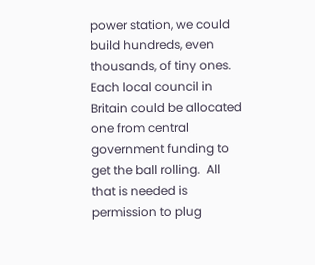power station, we could build hundreds, even thousands, of tiny ones. Each local council in Britain could be allocated one from central government funding to get the ball rolling.  All that is needed is permission to plug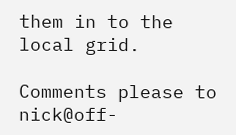them in to the local grid.

Comments please to nick@off-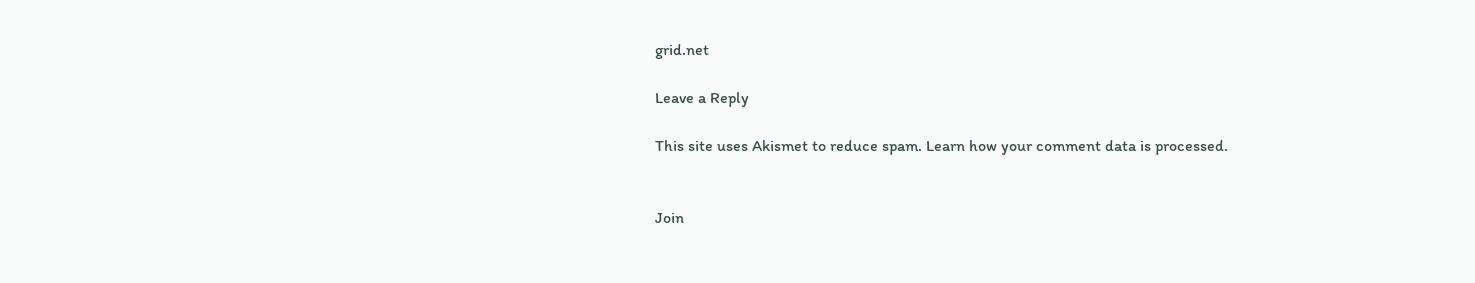grid.net

Leave a Reply

This site uses Akismet to reduce spam. Learn how your comment data is processed.


Join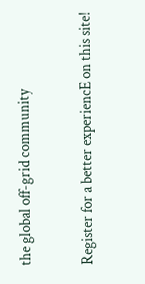the global off-grid community

Register for a better experiencE on this site!